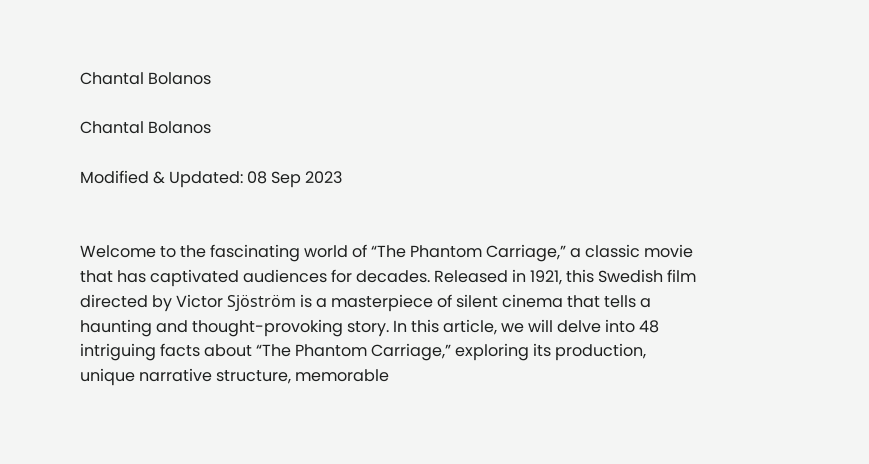Chantal Bolanos

Chantal Bolanos

Modified & Updated: 08 Sep 2023


Welcome to the fascinating world of “The Phantom Carriage,” a classic movie that has captivated audiences for decades. Released in 1921, this Swedish film directed by Victor Sjöström is a masterpiece of silent cinema that tells a haunting and thought-provoking story. In this article, we will delve into 48 intriguing facts about “The Phantom Carriage,” exploring its production, unique narrative structure, memorable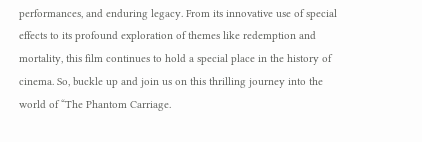performances, and enduring legacy. From its innovative use of special effects to its profound exploration of themes like redemption and mortality, this film continues to hold a special place in the history of cinema. So, buckle up and join us on this thrilling journey into the world of “The Phantom Carriage.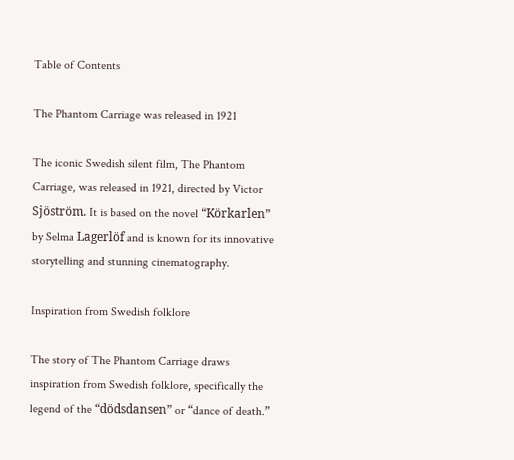Table of Contents

The Phantom Carriage was released in 1921

The iconic Swedish silent film, The Phantom Carriage, was released in 1921, directed by Victor Sjöström. It is based on the novel “Körkarlen” by Selma Lagerlöf and is known for its innovative storytelling and stunning cinematography.

Inspiration from Swedish folklore

The story of The Phantom Carriage draws inspiration from Swedish folklore, specifically the legend of the “dödsdansen” or “dance of death.”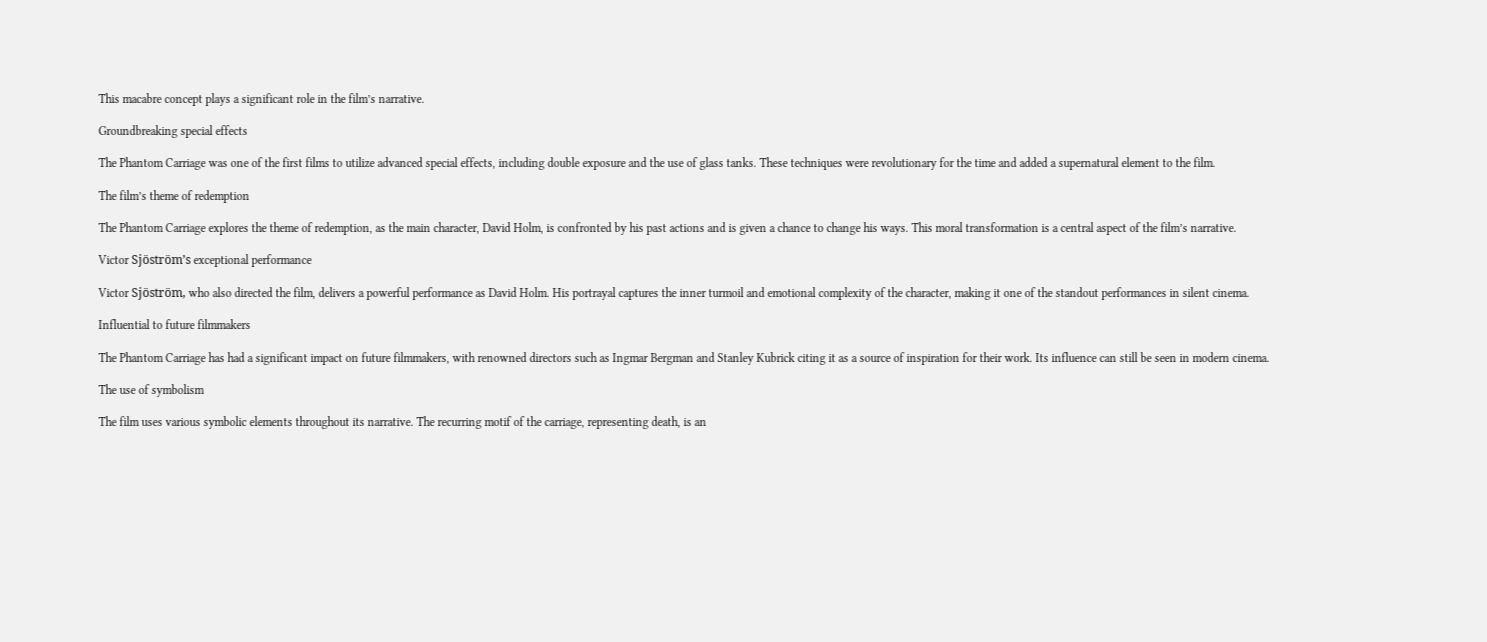This macabre concept plays a significant role in the film’s narrative.

Groundbreaking special effects

The Phantom Carriage was one of the first films to utilize advanced special effects, including double exposure and the use of glass tanks. These techniques were revolutionary for the time and added a supernatural element to the film.

The film’s theme of redemption

The Phantom Carriage explores the theme of redemption, as the main character, David Holm, is confronted by his past actions and is given a chance to change his ways. This moral transformation is a central aspect of the film’s narrative.

Victor Sjöström’s exceptional performance

Victor Sjöström, who also directed the film, delivers a powerful performance as David Holm. His portrayal captures the inner turmoil and emotional complexity of the character, making it one of the standout performances in silent cinema.

Influential to future filmmakers

The Phantom Carriage has had a significant impact on future filmmakers, with renowned directors such as Ingmar Bergman and Stanley Kubrick citing it as a source of inspiration for their work. Its influence can still be seen in modern cinema.

The use of symbolism

The film uses various symbolic elements throughout its narrative. The recurring motif of the carriage, representing death, is an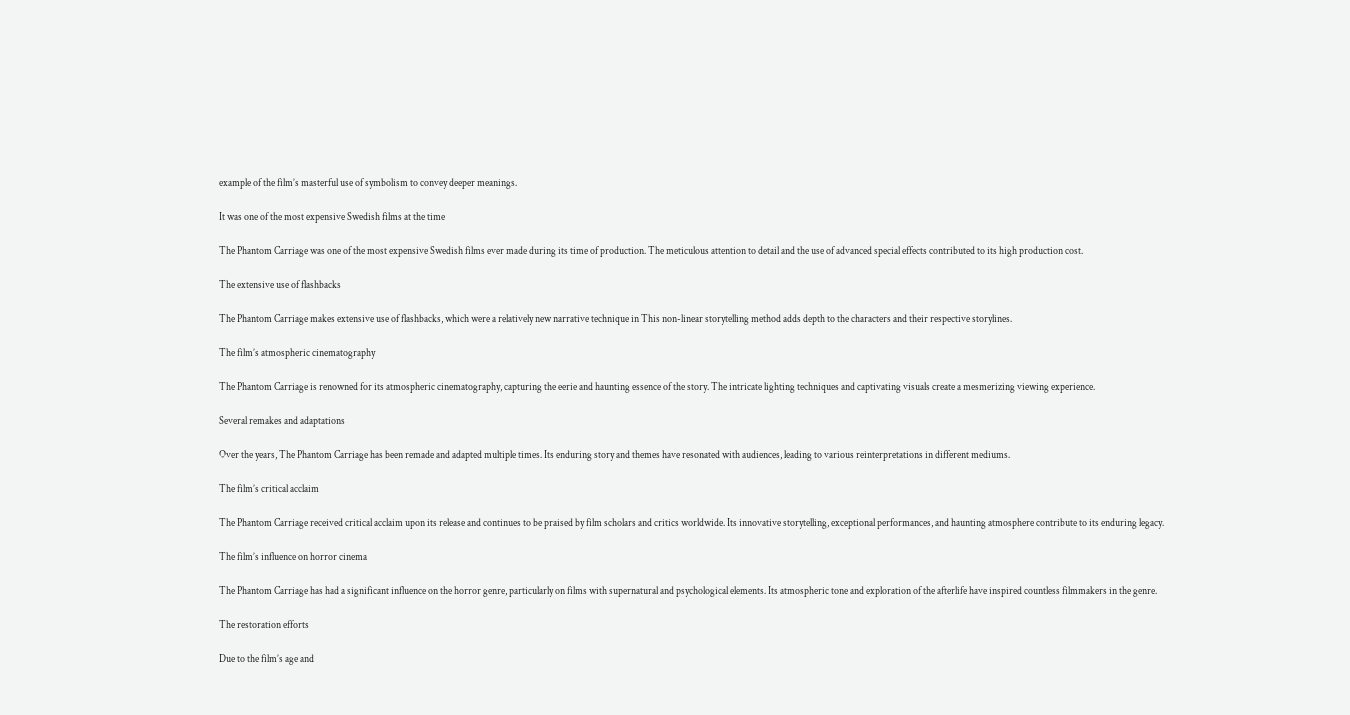example of the film’s masterful use of symbolism to convey deeper meanings.

It was one of the most expensive Swedish films at the time

The Phantom Carriage was one of the most expensive Swedish films ever made during its time of production. The meticulous attention to detail and the use of advanced special effects contributed to its high production cost.

The extensive use of flashbacks

The Phantom Carriage makes extensive use of flashbacks, which were a relatively new narrative technique in This non-linear storytelling method adds depth to the characters and their respective storylines.

The film’s atmospheric cinematography

The Phantom Carriage is renowned for its atmospheric cinematography, capturing the eerie and haunting essence of the story. The intricate lighting techniques and captivating visuals create a mesmerizing viewing experience.

Several remakes and adaptations

Over the years, The Phantom Carriage has been remade and adapted multiple times. Its enduring story and themes have resonated with audiences, leading to various reinterpretations in different mediums.

The film’s critical acclaim

The Phantom Carriage received critical acclaim upon its release and continues to be praised by film scholars and critics worldwide. Its innovative storytelling, exceptional performances, and haunting atmosphere contribute to its enduring legacy.

The film’s influence on horror cinema

The Phantom Carriage has had a significant influence on the horror genre, particularly on films with supernatural and psychological elements. Its atmospheric tone and exploration of the afterlife have inspired countless filmmakers in the genre.

The restoration efforts

Due to the film’s age and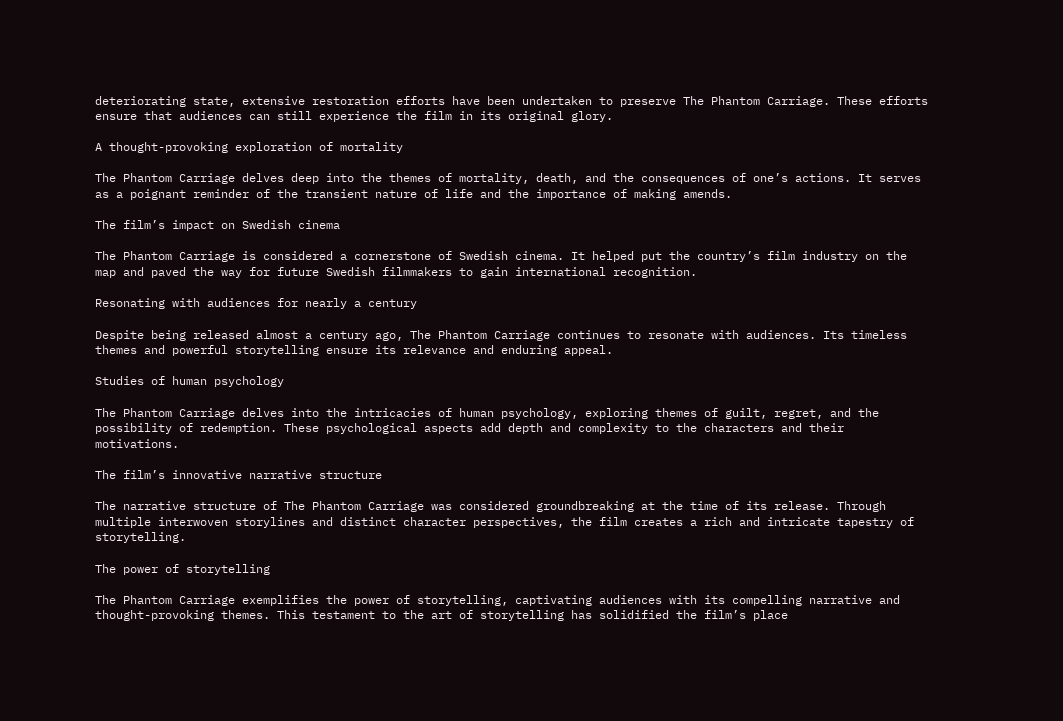deteriorating state, extensive restoration efforts have been undertaken to preserve The Phantom Carriage. These efforts ensure that audiences can still experience the film in its original glory.

A thought-provoking exploration of mortality

The Phantom Carriage delves deep into the themes of mortality, death, and the consequences of one’s actions. It serves as a poignant reminder of the transient nature of life and the importance of making amends.

The film’s impact on Swedish cinema

The Phantom Carriage is considered a cornerstone of Swedish cinema. It helped put the country’s film industry on the map and paved the way for future Swedish filmmakers to gain international recognition.

Resonating with audiences for nearly a century

Despite being released almost a century ago, The Phantom Carriage continues to resonate with audiences. Its timeless themes and powerful storytelling ensure its relevance and enduring appeal.

Studies of human psychology

The Phantom Carriage delves into the intricacies of human psychology, exploring themes of guilt, regret, and the possibility of redemption. These psychological aspects add depth and complexity to the characters and their motivations.

The film’s innovative narrative structure

The narrative structure of The Phantom Carriage was considered groundbreaking at the time of its release. Through multiple interwoven storylines and distinct character perspectives, the film creates a rich and intricate tapestry of storytelling.

The power of storytelling

The Phantom Carriage exemplifies the power of storytelling, captivating audiences with its compelling narrative and thought-provoking themes. This testament to the art of storytelling has solidified the film’s place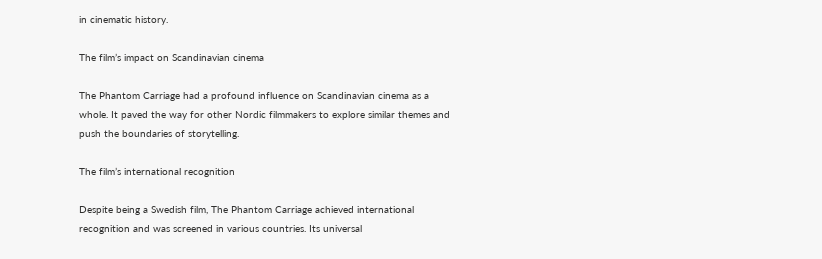in cinematic history.

The film’s impact on Scandinavian cinema

The Phantom Carriage had a profound influence on Scandinavian cinema as a whole. It paved the way for other Nordic filmmakers to explore similar themes and push the boundaries of storytelling.

The film’s international recognition

Despite being a Swedish film, The Phantom Carriage achieved international recognition and was screened in various countries. Its universal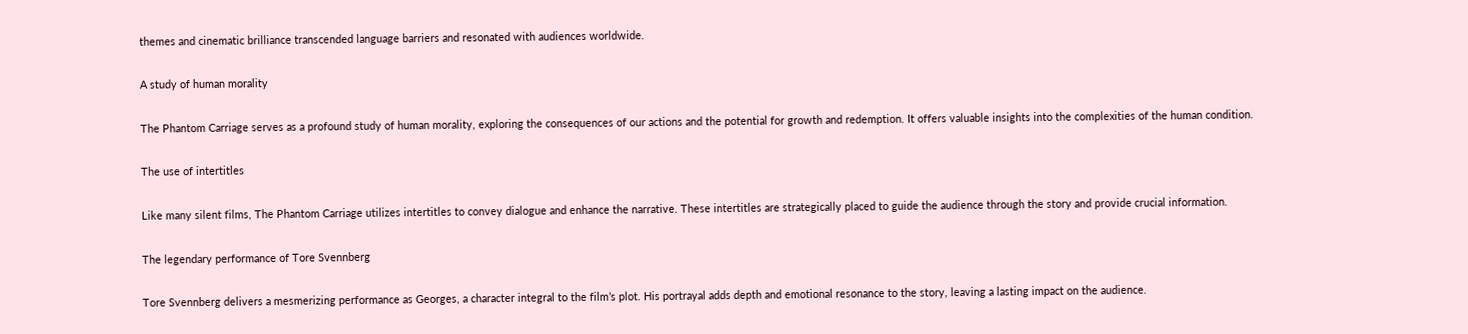themes and cinematic brilliance transcended language barriers and resonated with audiences worldwide.

A study of human morality

The Phantom Carriage serves as a profound study of human morality, exploring the consequences of our actions and the potential for growth and redemption. It offers valuable insights into the complexities of the human condition.

The use of intertitles

Like many silent films, The Phantom Carriage utilizes intertitles to convey dialogue and enhance the narrative. These intertitles are strategically placed to guide the audience through the story and provide crucial information.

The legendary performance of Tore Svennberg

Tore Svennberg delivers a mesmerizing performance as Georges, a character integral to the film’s plot. His portrayal adds depth and emotional resonance to the story, leaving a lasting impact on the audience.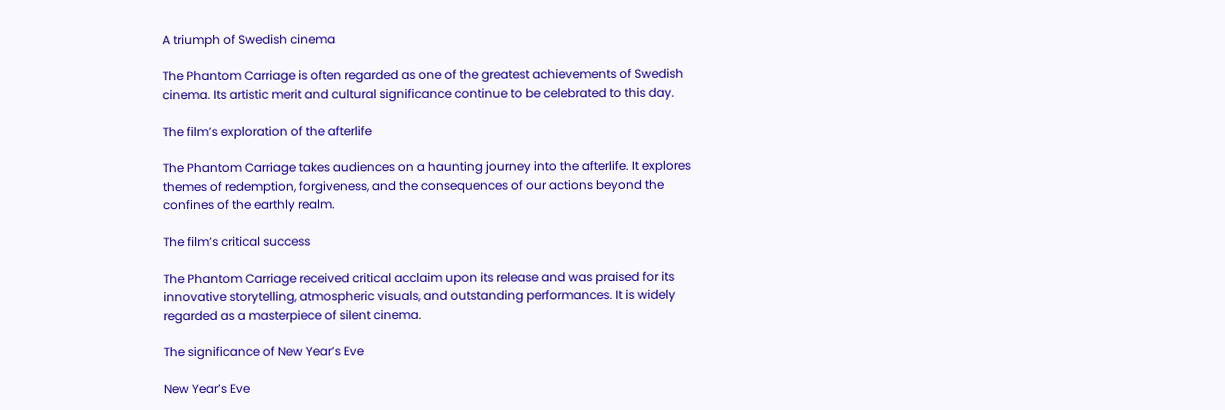A triumph of Swedish cinema

The Phantom Carriage is often regarded as one of the greatest achievements of Swedish cinema. Its artistic merit and cultural significance continue to be celebrated to this day.

The film’s exploration of the afterlife

The Phantom Carriage takes audiences on a haunting journey into the afterlife. It explores themes of redemption, forgiveness, and the consequences of our actions beyond the confines of the earthly realm.

The film’s critical success

The Phantom Carriage received critical acclaim upon its release and was praised for its innovative storytelling, atmospheric visuals, and outstanding performances. It is widely regarded as a masterpiece of silent cinema.

The significance of New Year’s Eve

New Year’s Eve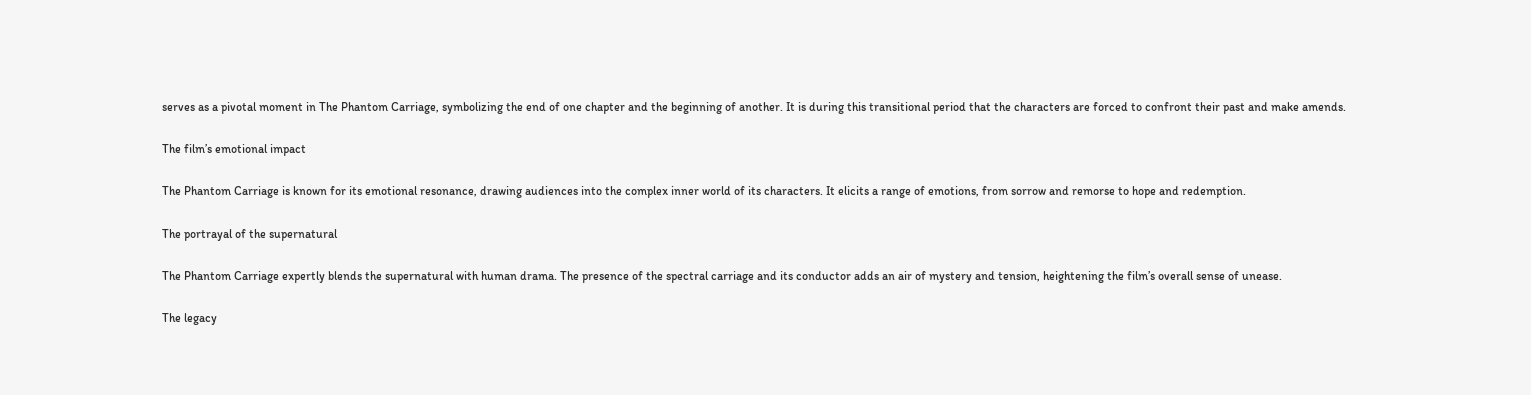serves as a pivotal moment in The Phantom Carriage, symbolizing the end of one chapter and the beginning of another. It is during this transitional period that the characters are forced to confront their past and make amends.

The film’s emotional impact

The Phantom Carriage is known for its emotional resonance, drawing audiences into the complex inner world of its characters. It elicits a range of emotions, from sorrow and remorse to hope and redemption.

The portrayal of the supernatural

The Phantom Carriage expertly blends the supernatural with human drama. The presence of the spectral carriage and its conductor adds an air of mystery and tension, heightening the film’s overall sense of unease.

The legacy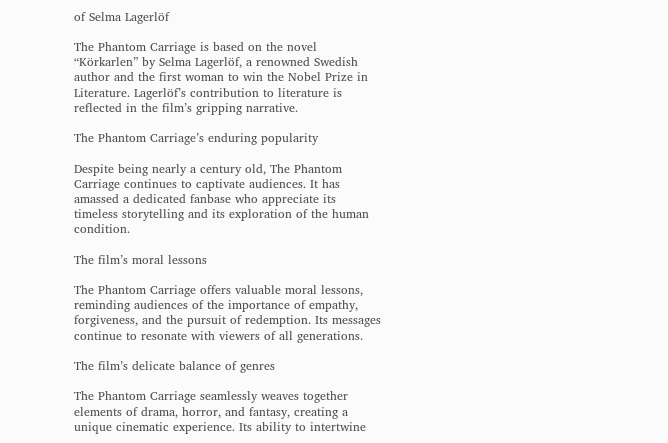of Selma Lagerlöf

The Phantom Carriage is based on the novel “Körkarlen” by Selma Lagerlöf, a renowned Swedish author and the first woman to win the Nobel Prize in Literature. Lagerlöf’s contribution to literature is reflected in the film’s gripping narrative.

The Phantom Carriage’s enduring popularity

Despite being nearly a century old, The Phantom Carriage continues to captivate audiences. It has amassed a dedicated fanbase who appreciate its timeless storytelling and its exploration of the human condition.

The film’s moral lessons

The Phantom Carriage offers valuable moral lessons, reminding audiences of the importance of empathy, forgiveness, and the pursuit of redemption. Its messages continue to resonate with viewers of all generations.

The film’s delicate balance of genres

The Phantom Carriage seamlessly weaves together elements of drama, horror, and fantasy, creating a unique cinematic experience. Its ability to intertwine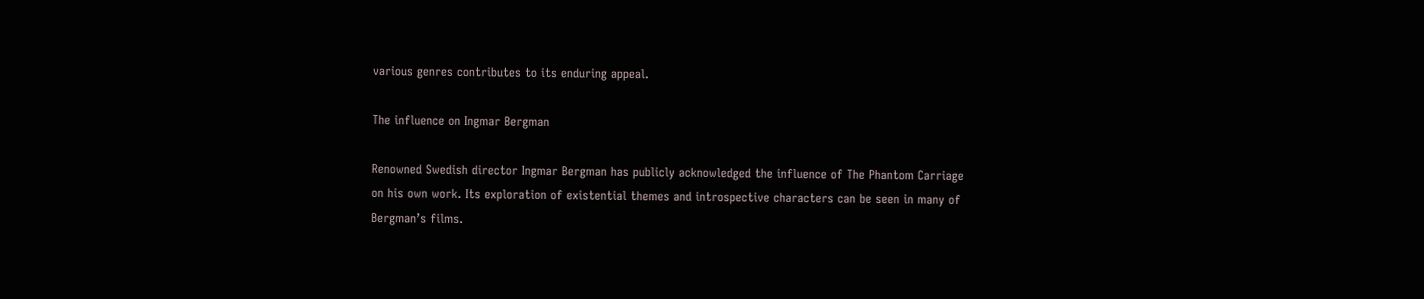various genres contributes to its enduring appeal.

The influence on Ingmar Bergman

Renowned Swedish director Ingmar Bergman has publicly acknowledged the influence of The Phantom Carriage on his own work. Its exploration of existential themes and introspective characters can be seen in many of Bergman’s films.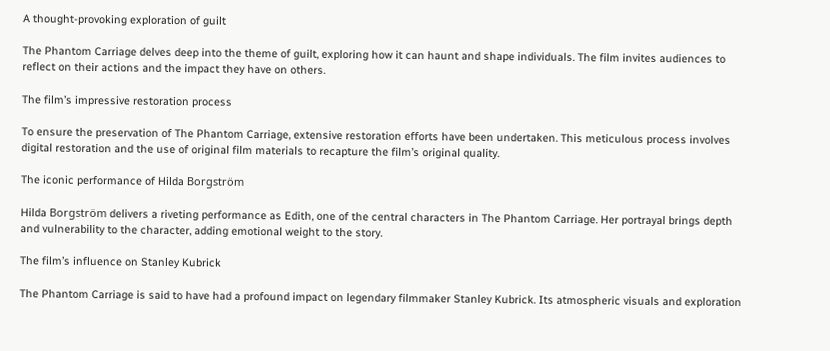A thought-provoking exploration of guilt

The Phantom Carriage delves deep into the theme of guilt, exploring how it can haunt and shape individuals. The film invites audiences to reflect on their actions and the impact they have on others.

The film’s impressive restoration process

To ensure the preservation of The Phantom Carriage, extensive restoration efforts have been undertaken. This meticulous process involves digital restoration and the use of original film materials to recapture the film’s original quality.

The iconic performance of Hilda Borgström

Hilda Borgström delivers a riveting performance as Edith, one of the central characters in The Phantom Carriage. Her portrayal brings depth and vulnerability to the character, adding emotional weight to the story.

The film’s influence on Stanley Kubrick

The Phantom Carriage is said to have had a profound impact on legendary filmmaker Stanley Kubrick. Its atmospheric visuals and exploration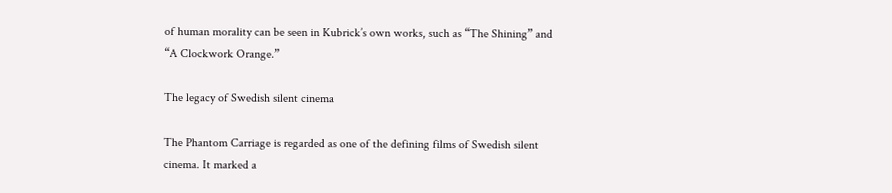of human morality can be seen in Kubrick’s own works, such as “The Shining” and “A Clockwork Orange.”

The legacy of Swedish silent cinema

The Phantom Carriage is regarded as one of the defining films of Swedish silent cinema. It marked a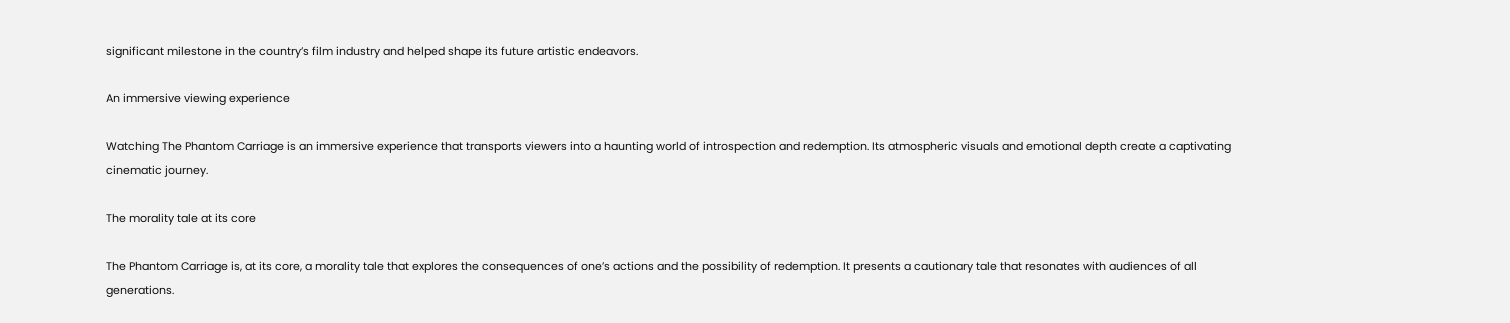significant milestone in the country’s film industry and helped shape its future artistic endeavors.

An immersive viewing experience

Watching The Phantom Carriage is an immersive experience that transports viewers into a haunting world of introspection and redemption. Its atmospheric visuals and emotional depth create a captivating cinematic journey.

The morality tale at its core

The Phantom Carriage is, at its core, a morality tale that explores the consequences of one’s actions and the possibility of redemption. It presents a cautionary tale that resonates with audiences of all generations.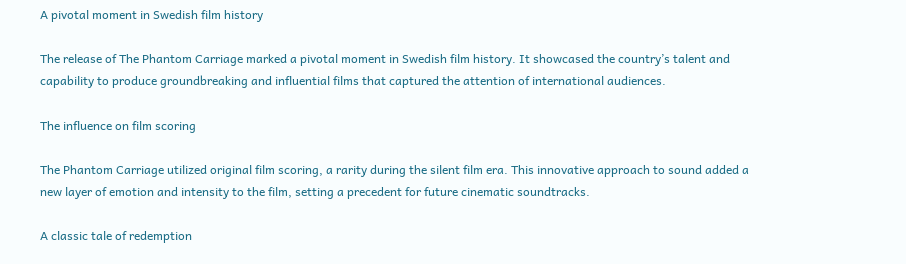A pivotal moment in Swedish film history

The release of The Phantom Carriage marked a pivotal moment in Swedish film history. It showcased the country’s talent and capability to produce groundbreaking and influential films that captured the attention of international audiences.

The influence on film scoring

The Phantom Carriage utilized original film scoring, a rarity during the silent film era. This innovative approach to sound added a new layer of emotion and intensity to the film, setting a precedent for future cinematic soundtracks.

A classic tale of redemption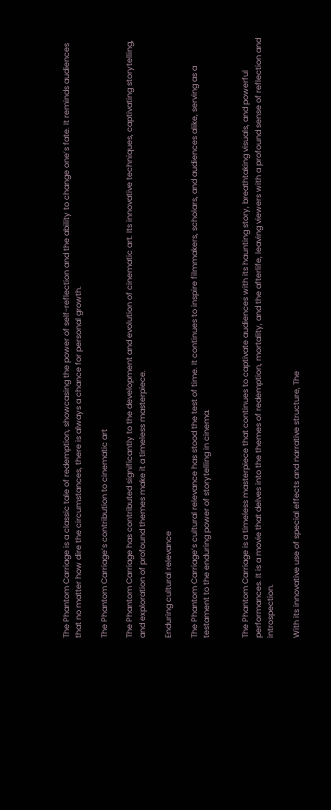The Phantom Carriage is a classic tale of redemption, showcasing the power of self-reflection and the ability to change one’s fate. It reminds audiences that no matter how dire the circumstances, there is always a chance for personal growth.

The Phantom Carriage’s contribution to cinematic art

The Phantom Carriage has contributed significantly to the development and evolution of cinematic art. Its innovative techniques, captivating storytelling, and exploration of profound themes make it a timeless masterpiece.

Enduring cultural relevance

The Phantom Carriage’s cultural relevance has stood the test of time. It continues to inspire filmmakers, scholars, and audiences alike, serving as a testament to the enduring power of storytelling in cinema.


The Phantom Carriage is a timeless masterpiece that continues to captivate audiences with its haunting story, breathtaking visuals, and powerful performances. It is a movie that delves into the themes of redemption, mortality, and the afterlife, leaving viewers with a profound sense of reflection and introspection.

With its innovative use of special effects and narrative structure, The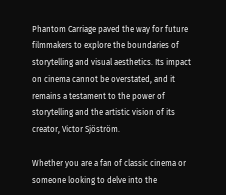Phantom Carriage paved the way for future filmmakers to explore the boundaries of storytelling and visual aesthetics. Its impact on cinema cannot be overstated, and it remains a testament to the power of storytelling and the artistic vision of its creator, Victor Sjöström.

Whether you are a fan of classic cinema or someone looking to delve into the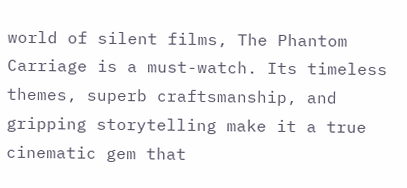world of silent films, The Phantom Carriage is a must-watch. Its timeless themes, superb craftsmanship, and gripping storytelling make it a true cinematic gem that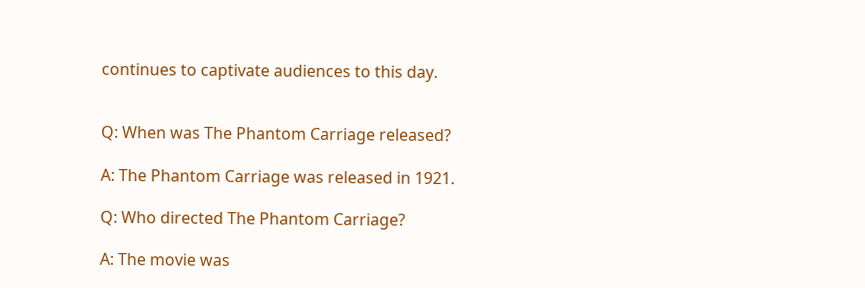continues to captivate audiences to this day.


Q: When was The Phantom Carriage released?

A: The Phantom Carriage was released in 1921.

Q: Who directed The Phantom Carriage?

A: The movie was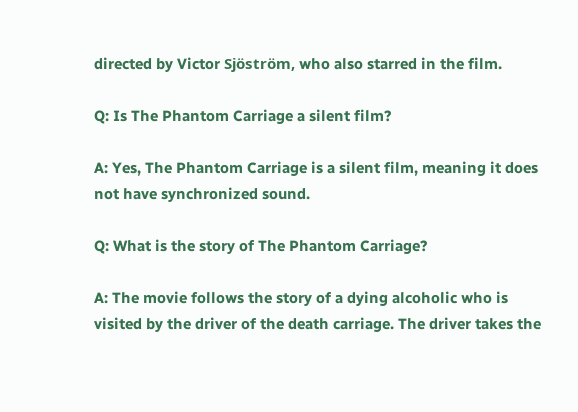directed by Victor Sjöström, who also starred in the film.

Q: Is The Phantom Carriage a silent film?

A: Yes, The Phantom Carriage is a silent film, meaning it does not have synchronized sound.

Q: What is the story of The Phantom Carriage?

A: The movie follows the story of a dying alcoholic who is visited by the driver of the death carriage. The driver takes the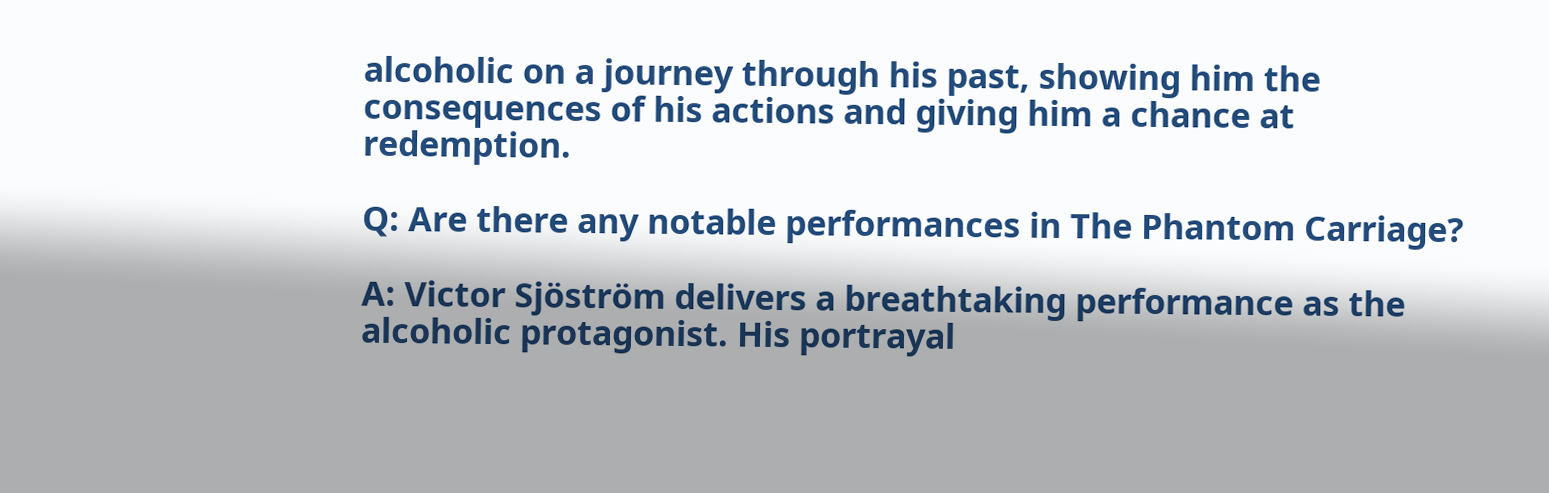alcoholic on a journey through his past, showing him the consequences of his actions and giving him a chance at redemption.

Q: Are there any notable performances in The Phantom Carriage?

A: Victor Sjöström delivers a breathtaking performance as the alcoholic protagonist. His portrayal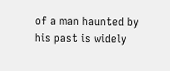of a man haunted by his past is widely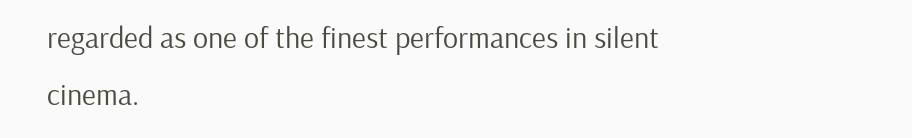regarded as one of the finest performances in silent cinema.